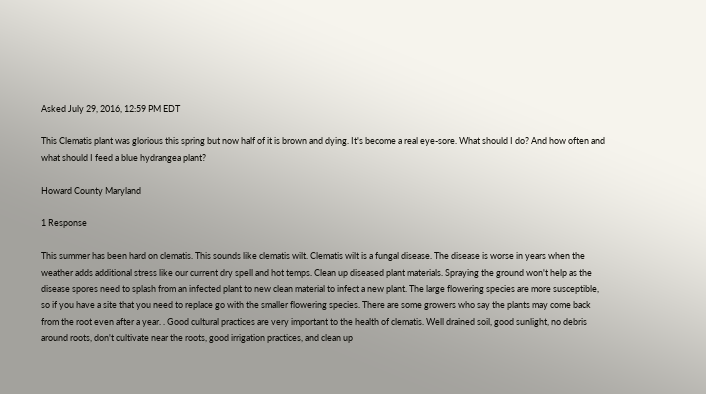Asked July 29, 2016, 12:59 PM EDT

This Clematis plant was glorious this spring but now half of it is brown and dying. It's become a real eye-sore. What should I do? And how often and what should I feed a blue hydrangea plant?

Howard County Maryland

1 Response

This summer has been hard on clematis. This sounds like clematis wilt. Clematis wilt is a fungal disease. The disease is worse in years when the weather adds additional stress like our current dry spell and hot temps. Clean up diseased plant materials. Spraying the ground won't help as the disease spores need to splash from an infected plant to new clean material to infect a new plant. The large flowering species are more susceptible, so if you have a site that you need to replace go with the smaller flowering species. There are some growers who say the plants may come back from the root even after a year. . Good cultural practices are very important to the health of clematis. Well drained soil, good sunlight, no debris around roots, don't cultivate near the roots, good irrigation practices, and clean up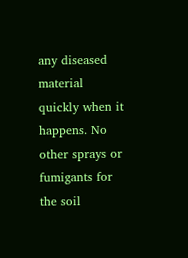any diseased material quickly when it happens. No other sprays or fumigants for the soil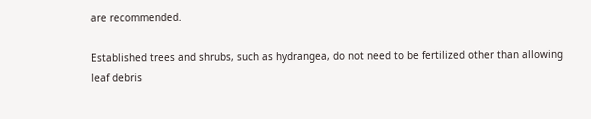are recommended.

Established trees and shrubs, such as hydrangea, do not need to be fertilized other than allowing leaf debris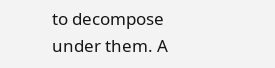to decompose under them. A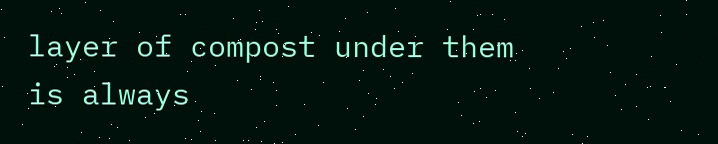layer of compost under them is always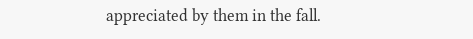appreciated by them in the fall.